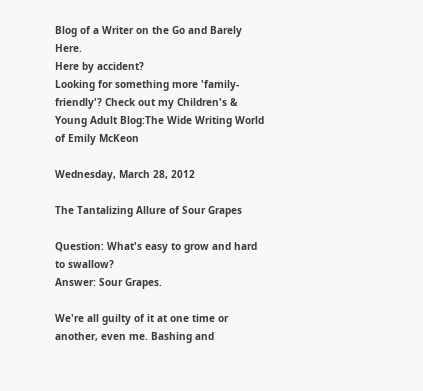Blog of a Writer on the Go and Barely Here.
Here by accident?
Looking for something more 'family-friendly'? Check out my Children's & Young Adult Blog:The Wide Writing World of Emily McKeon

Wednesday, March 28, 2012

The Tantalizing Allure of Sour Grapes

Question: What's easy to grow and hard to swallow?
Answer: Sour Grapes.

We're all guilty of it at one time or another, even me. Bashing and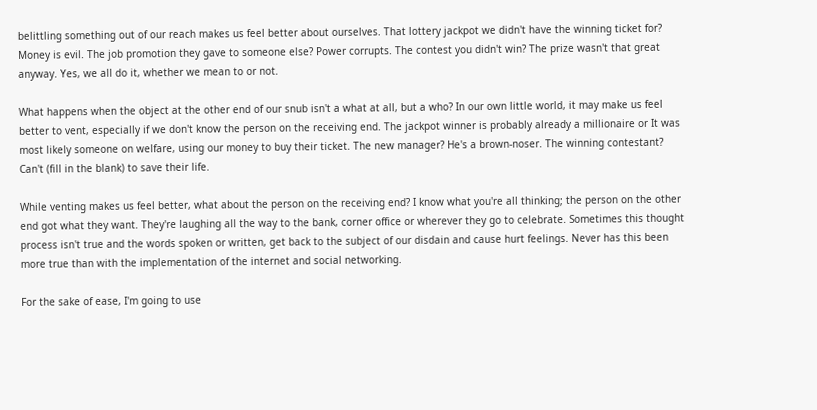belittling something out of our reach makes us feel better about ourselves. That lottery jackpot we didn't have the winning ticket for? Money is evil. The job promotion they gave to someone else? Power corrupts. The contest you didn't win? The prize wasn't that great anyway. Yes, we all do it, whether we mean to or not.

What happens when the object at the other end of our snub isn't a what at all, but a who? In our own little world, it may make us feel better to vent, especially if we don't know the person on the receiving end. The jackpot winner is probably already a millionaire or It was most likely someone on welfare, using our money to buy their ticket. The new manager? He's a brown-noser. The winning contestant? Can't (fill in the blank) to save their life.

While venting makes us feel better, what about the person on the receiving end? I know what you're all thinking; the person on the other end got what they want. They're laughing all the way to the bank, corner office or wherever they go to celebrate. Sometimes this thought process isn't true and the words spoken or written, get back to the subject of our disdain and cause hurt feelings. Never has this been more true than with the implementation of the internet and social networking.

For the sake of ease, I'm going to use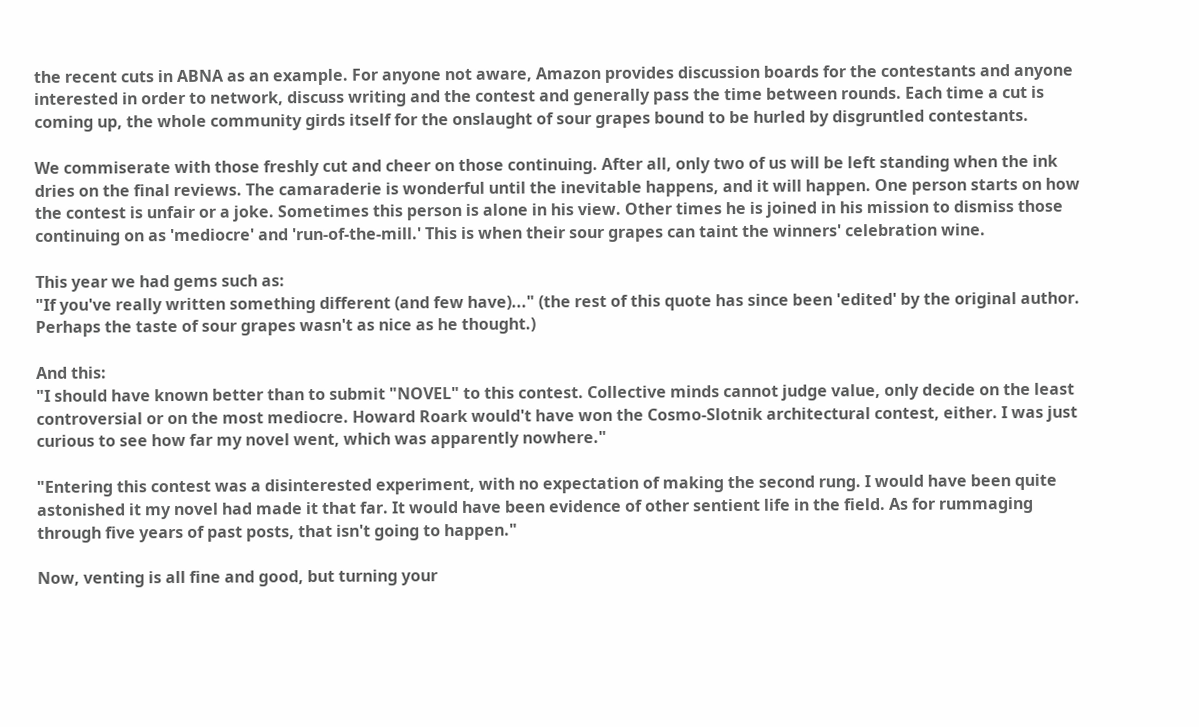the recent cuts in ABNA as an example. For anyone not aware, Amazon provides discussion boards for the contestants and anyone interested in order to network, discuss writing and the contest and generally pass the time between rounds. Each time a cut is coming up, the whole community girds itself for the onslaught of sour grapes bound to be hurled by disgruntled contestants.

We commiserate with those freshly cut and cheer on those continuing. After all, only two of us will be left standing when the ink dries on the final reviews. The camaraderie is wonderful until the inevitable happens, and it will happen. One person starts on how the contest is unfair or a joke. Sometimes this person is alone in his view. Other times he is joined in his mission to dismiss those continuing on as 'mediocre' and 'run-of-the-mill.' This is when their sour grapes can taint the winners' celebration wine.

This year we had gems such as:
"If you've really written something different (and few have)..." (the rest of this quote has since been 'edited' by the original author. Perhaps the taste of sour grapes wasn't as nice as he thought.)

And this:
"I should have known better than to submit "NOVEL" to this contest. Collective minds cannot judge value, only decide on the least controversial or on the most mediocre. Howard Roark would't have won the Cosmo-Slotnik architectural contest, either. I was just curious to see how far my novel went, which was apparently nowhere."

"Entering this contest was a disinterested experiment, with no expectation of making the second rung. I would have been quite astonished it my novel had made it that far. It would have been evidence of other sentient life in the field. As for rummaging through five years of past posts, that isn't going to happen."

Now, venting is all fine and good, but turning your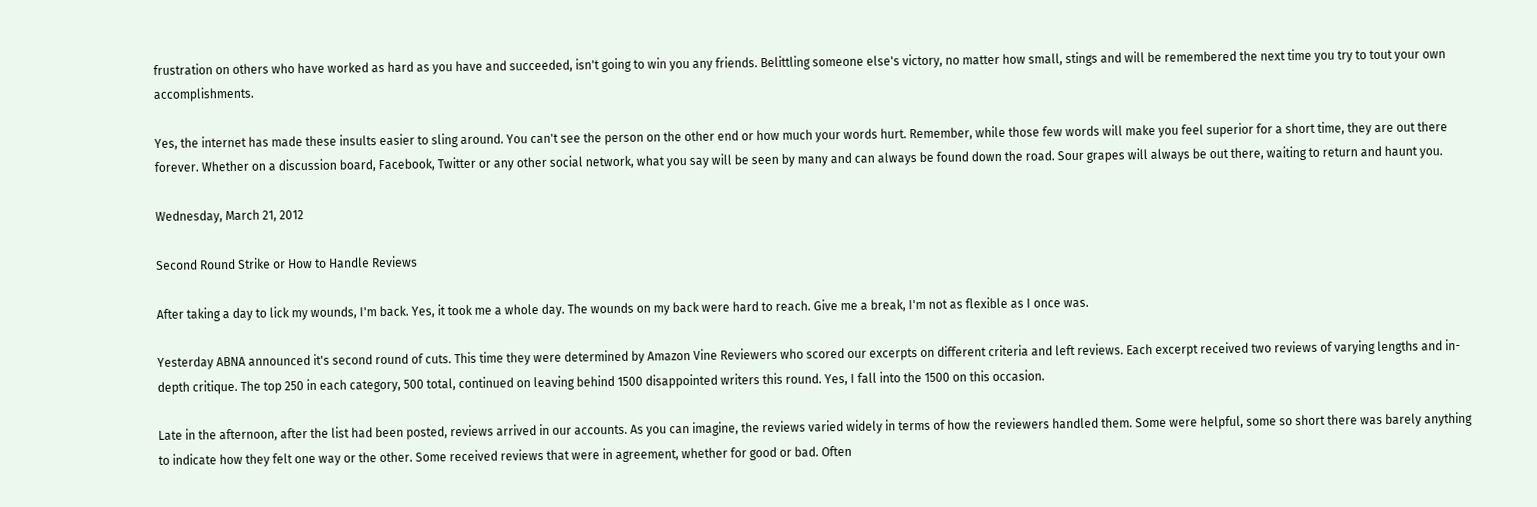frustration on others who have worked as hard as you have and succeeded, isn't going to win you any friends. Belittling someone else's victory, no matter how small, stings and will be remembered the next time you try to tout your own accomplishments.

Yes, the internet has made these insults easier to sling around. You can't see the person on the other end or how much your words hurt. Remember, while those few words will make you feel superior for a short time, they are out there forever. Whether on a discussion board, Facebook, Twitter or any other social network, what you say will be seen by many and can always be found down the road. Sour grapes will always be out there, waiting to return and haunt you.

Wednesday, March 21, 2012

Second Round Strike or How to Handle Reviews

After taking a day to lick my wounds, I'm back. Yes, it took me a whole day. The wounds on my back were hard to reach. Give me a break, I'm not as flexible as I once was.

Yesterday ABNA announced it's second round of cuts. This time they were determined by Amazon Vine Reviewers who scored our excerpts on different criteria and left reviews. Each excerpt received two reviews of varying lengths and in-depth critique. The top 250 in each category, 500 total, continued on leaving behind 1500 disappointed writers this round. Yes, I fall into the 1500 on this occasion.

Late in the afternoon, after the list had been posted, reviews arrived in our accounts. As you can imagine, the reviews varied widely in terms of how the reviewers handled them. Some were helpful, some so short there was barely anything to indicate how they felt one way or the other. Some received reviews that were in agreement, whether for good or bad. Often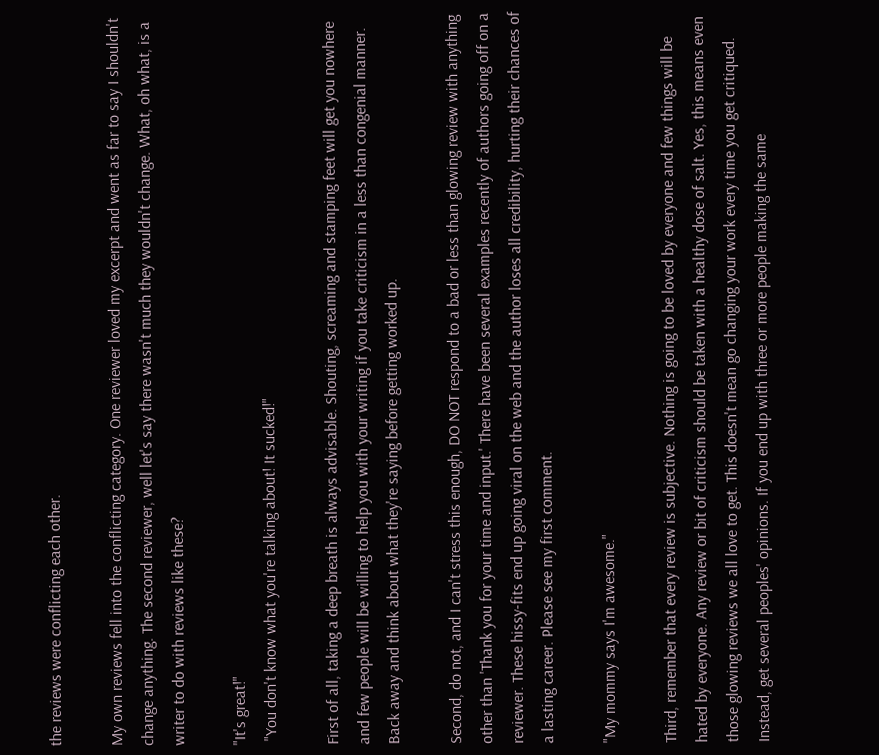the reviews were conflicting each other.

My own reviews fell into the conflicting category. One reviewer loved my excerpt and went as far to say I shouldn't change anything. The second reviewer, well let's say there wasn't much they wouldn't change. What, oh what, is a writer to do with reviews like these?

"It's great!"
 "You don't know what you're talking about! It sucked!"

First of all, taking a deep breath is always advisable. Shouting, screaming and stamping feet will get you nowhere and few people will be willing to help you with your writing if you take criticism in a less than congenial manner. Back away and think about what they're saying before getting worked up.

Second, do not, and I can't stress this enough, DO NOT respond to a bad or less than glowing review with anything other than 'Thank you for your time and input.' There have been several examples recently of authors going off on a reviewer. These hissy-fits end up going viral on the web and the author loses all credibility, hurting their chances of a lasting career. Please see my first comment.

"My mommy says I'm awesome."

Third, remember that every review is subjective. Nothing is going to be loved by everyone and few things will be hated by everyone. Any review or bit of criticism should be taken with a healthy dose of salt. Yes, this means even those glowing reviews we all love to get. This doesn't mean go changing your work every time you get critiqued. Instead, get several peoples' opinions. If you end up with three or more people making the same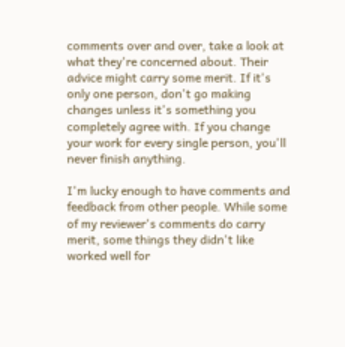comments over and over, take a look at what they're concerned about. Their advice might carry some merit. If it's only one person, don't go making changes unless it's something you completely agree with. If you change your work for every single person, you'll never finish anything.

I'm lucky enough to have comments and feedback from other people. While some of my reviewer's comments do carry merit, some things they didn't like worked well for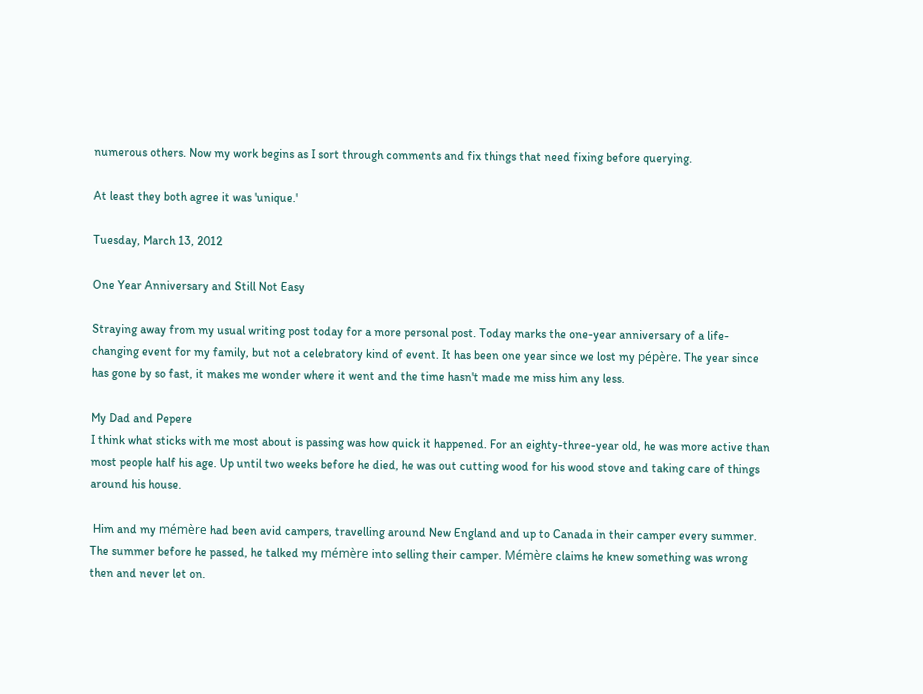numerous others. Now my work begins as I sort through comments and fix things that need fixing before querying.

At least they both agree it was 'unique.'

Tuesday, March 13, 2012

One Year Anniversary and Still Not Easy

Straying away from my usual writing post today for a more personal post. Today marks the one-year anniversary of a life-changing event for my family, but not a celebratory kind of event. It has been one year since we lost my pépère. The year since has gone by so fast, it makes me wonder where it went and the time hasn't made me miss him any less.

My Dad and Pepere
I think what sticks with me most about is passing was how quick it happened. For an eighty-three-year old, he was more active than most people half his age. Up until two weeks before he died, he was out cutting wood for his wood stove and taking care of things around his house.

 Him and my mémère had been avid campers, travelling around New England and up to Canada in their camper every summer. The summer before he passed, he talked my mémère into selling their camper. Mémère claims he knew something was wrong then and never let on.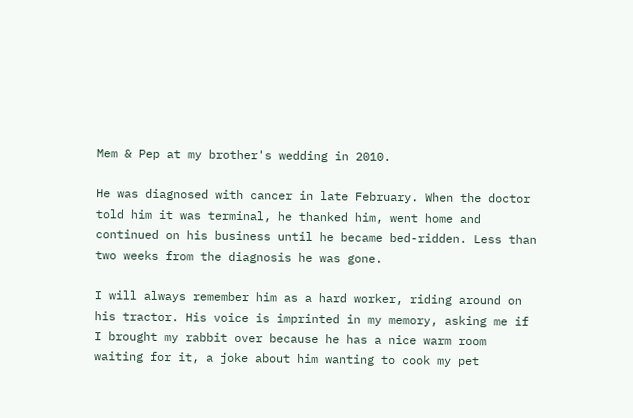Mem & Pep at my brother's wedding in 2010.

He was diagnosed with cancer in late February. When the doctor told him it was terminal, he thanked him, went home and continued on his business until he became bed-ridden. Less than two weeks from the diagnosis he was gone.

I will always remember him as a hard worker, riding around on his tractor. His voice is imprinted in my memory, asking me if I brought my rabbit over because he has a nice warm room waiting for it, a joke about him wanting to cook my pet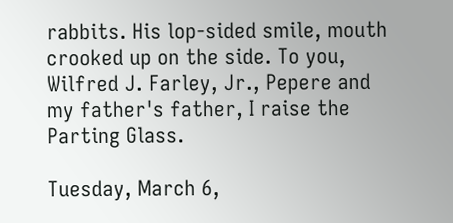rabbits. His lop-sided smile, mouth crooked up on the side. To you, Wilfred J. Farley, Jr., Pepere and my father's father, I raise the Parting Glass.

Tuesday, March 6,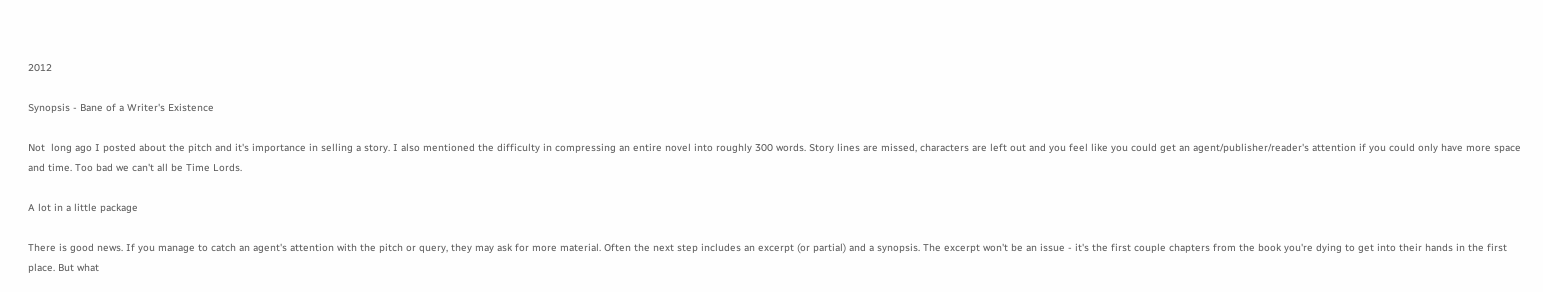2012

Synopsis - Bane of a Writer's Existence

Not  long ago I posted about the pitch and it's importance in selling a story. I also mentioned the difficulty in compressing an entire novel into roughly 300 words. Story lines are missed, characters are left out and you feel like you could get an agent/publisher/reader's attention if you could only have more space and time. Too bad we can't all be Time Lords.

A lot in a little package

There is good news. If you manage to catch an agent's attention with the pitch or query, they may ask for more material. Often the next step includes an excerpt (or partial) and a synopsis. The excerpt won't be an issue - it's the first couple chapters from the book you're dying to get into their hands in the first place. But what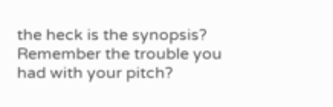the heck is the synopsis? Remember the trouble you had with your pitch?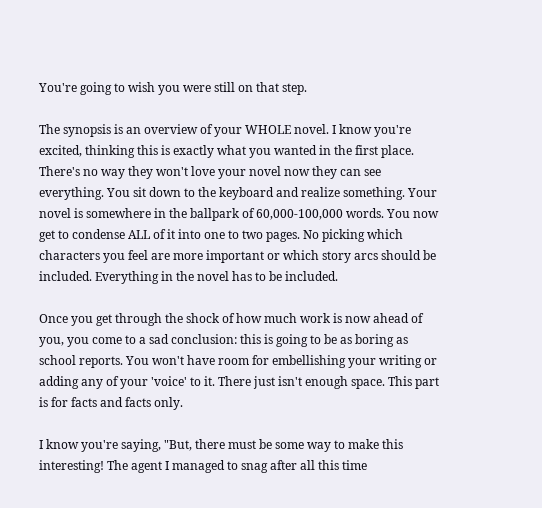You're going to wish you were still on that step.

The synopsis is an overview of your WHOLE novel. I know you're excited, thinking this is exactly what you wanted in the first place. There's no way they won't love your novel now they can see everything. You sit down to the keyboard and realize something. Your novel is somewhere in the ballpark of 60,000-100,000 words. You now get to condense ALL of it into one to two pages. No picking which characters you feel are more important or which story arcs should be included. Everything in the novel has to be included.

Once you get through the shock of how much work is now ahead of you, you come to a sad conclusion: this is going to be as boring as school reports. You won't have room for embellishing your writing or adding any of your 'voice' to it. There just isn't enough space. This part is for facts and facts only.

I know you're saying, "But, there must be some way to make this interesting! The agent I managed to snag after all this time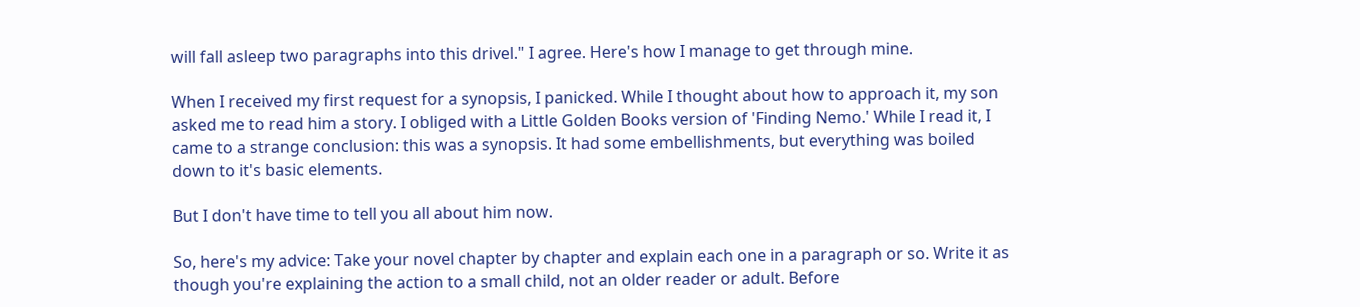will fall asleep two paragraphs into this drivel." I agree. Here's how I manage to get through mine.

When I received my first request for a synopsis, I panicked. While I thought about how to approach it, my son asked me to read him a story. I obliged with a Little Golden Books version of 'Finding Nemo.' While I read it, I came to a strange conclusion: this was a synopsis. It had some embellishments, but everything was boiled down to it's basic elements.

But I don't have time to tell you all about him now.

So, here's my advice: Take your novel chapter by chapter and explain each one in a paragraph or so. Write it as though you're explaining the action to a small child, not an older reader or adult. Before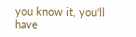you know it, you'll have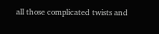all those complicated twists and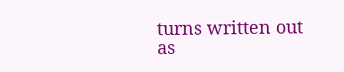turns written out as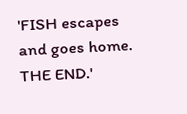'FISH escapes and goes home. THE END.'